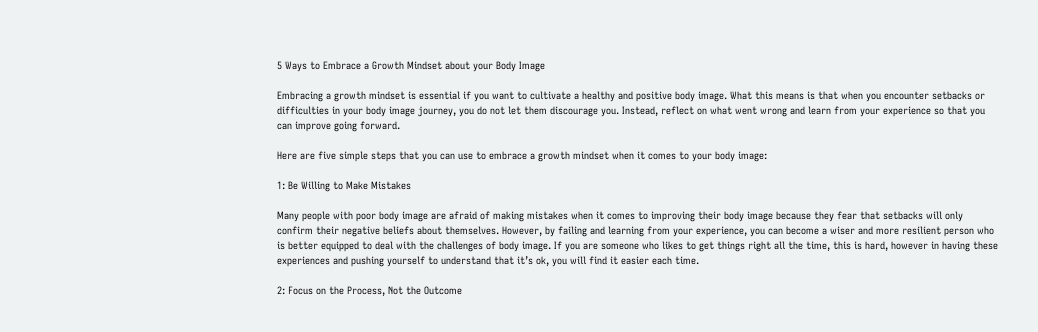5 Ways to Embrace a Growth Mindset about your Body Image

Embracing a growth mindset is essential if you want to cultivate a healthy and positive body image. What this means is that when you encounter setbacks or difficulties in your body image journey, you do not let them discourage you. Instead, reflect on what went wrong and learn from your experience so that you can improve going forward.

Here are five simple steps that you can use to embrace a growth mindset when it comes to your body image:

1: Be Willing to Make Mistakes

Many people with poor body image are afraid of making mistakes when it comes to improving their body image because they fear that setbacks will only confirm their negative beliefs about themselves. However, by failing and learning from your experience, you can become a wiser and more resilient person who is better equipped to deal with the challenges of body image. If you are someone who likes to get things right all the time, this is hard, however in having these experiences and pushing yourself to understand that it’s ok, you will find it easier each time.

2: Focus on the Process, Not the Outcome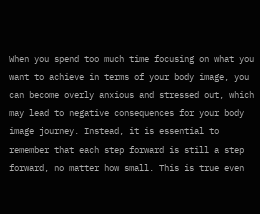When you spend too much time focusing on what you want to achieve in terms of your body image, you can become overly anxious and stressed out, which may lead to negative consequences for your body image journey. Instead, it is essential to remember that each step forward is still a step forward, no matter how small. This is true even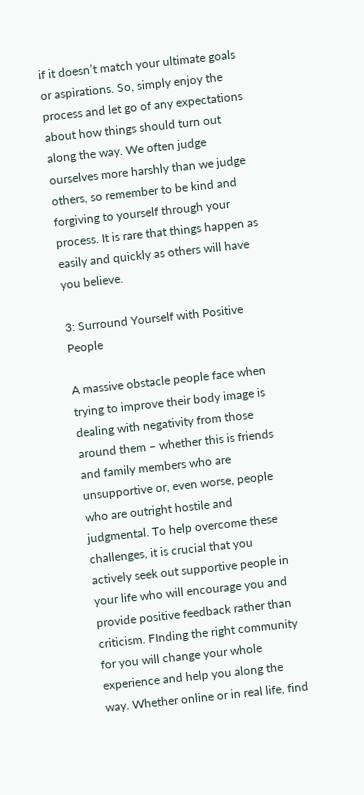if it doesn’t match your ultimate goals or aspirations. So, simply enjoy the process and let go of any expectations about how things should turn out along the way. We often judge ourselves more harshly than we judge others, so remember to be kind and forgiving to yourself through your process. It is rare that things happen as easily and quickly as others will have you believe.

3: Surround Yourself with Positive People

A massive obstacle people face when trying to improve their body image is dealing with negativity from those around them – whether this is friends and family members who are unsupportive or, even worse, people who are outright hostile and judgmental. To help overcome these challenges, it is crucial that you actively seek out supportive people in your life who will encourage you and provide positive feedback rather than criticism. FInding the right community for you will change your whole experience and help you along the way. Whether online or in real life, find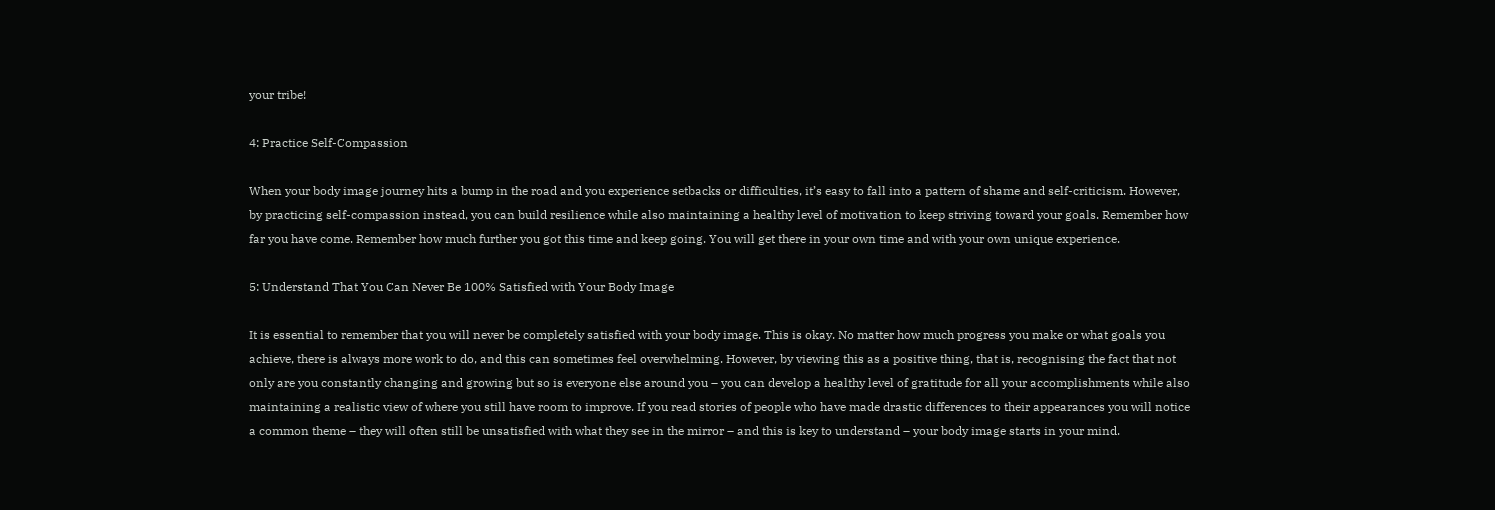your tribe!

4: Practice Self-Compassion

When your body image journey hits a bump in the road and you experience setbacks or difficulties, it’s easy to fall into a pattern of shame and self-criticism. However, by practicing self-compassion instead, you can build resilience while also maintaining a healthy level of motivation to keep striving toward your goals. Remember how far you have come. Remember how much further you got this time and keep going. You will get there in your own time and with your own unique experience.

5: Understand That You Can Never Be 100% Satisfied with Your Body Image

It is essential to remember that you will never be completely satisfied with your body image. This is okay. No matter how much progress you make or what goals you achieve, there is always more work to do, and this can sometimes feel overwhelming. However, by viewing this as a positive thing, that is, recognising the fact that not only are you constantly changing and growing but so is everyone else around you – you can develop a healthy level of gratitude for all your accomplishments while also maintaining a realistic view of where you still have room to improve. If you read stories of people who have made drastic differences to their appearances you will notice a common theme – they will often still be unsatisfied with what they see in the mirror – and this is key to understand – your body image starts in your mind.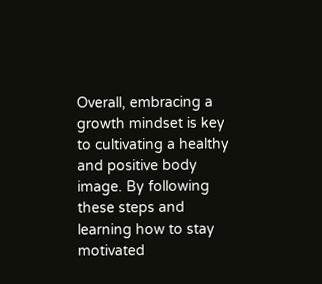Overall, embracing a growth mindset is key to cultivating a healthy and positive body image. By following these steps and learning how to stay motivated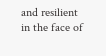and resilient in the face of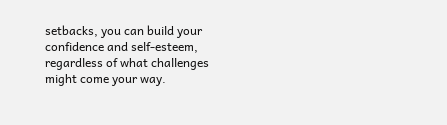setbacks, you can build your confidence and self-esteem, regardless of what challenges might come your way.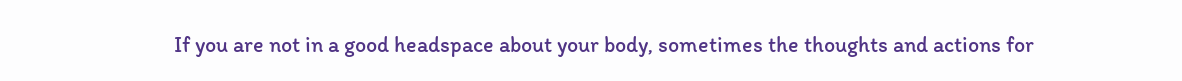If you are not in a good headspace about your body, sometimes the thoughts and actions for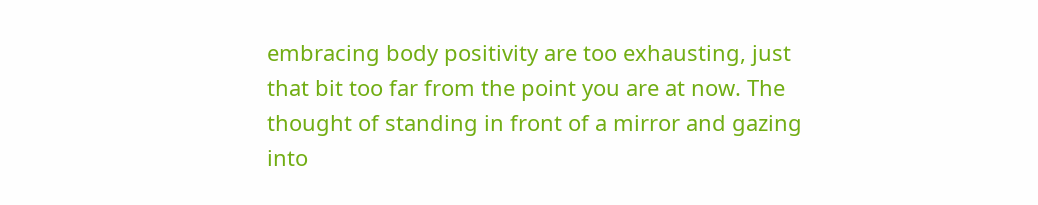embracing body positivity are too exhausting, just that bit too far from the point you are at now. The thought of standing in front of a mirror and gazing into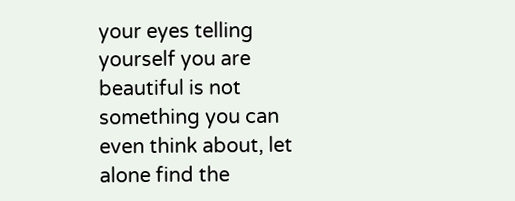your eyes telling yourself you are beautiful is not something you can even think about, let alone find the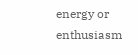energy or enthusiasm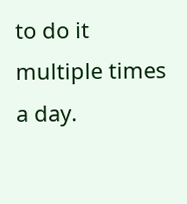to do it multiple times a day.